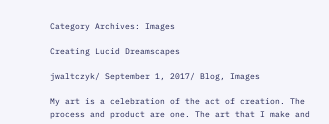Category Archives: Images

Creating Lucid Dreamscapes

jwaltczyk/ September 1, 2017/ Blog, Images

My art is a celebration of the act of creation. The process and product are one. The art that I make and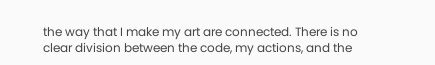the way that I make my art are connected. There is no clear division between the code, my actions, and the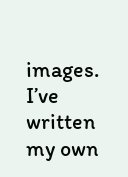images. I’ve written my own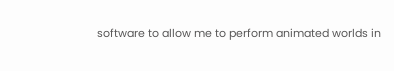software to allow me to perform animated worlds in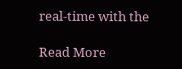real-time with the

Read More